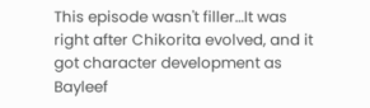This episode wasn't filler...It was right after Chikorita evolved, and it got character development as Bayleef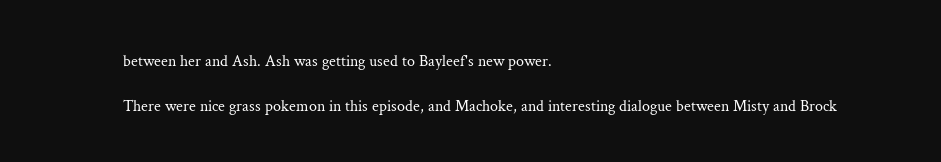between her and Ash. Ash was getting used to Bayleef's new power.

There were nice grass pokemon in this episode, and Machoke, and interesting dialogue between Misty and Brock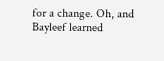for a change. Oh, and Bayleef learned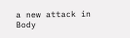a new attack in Body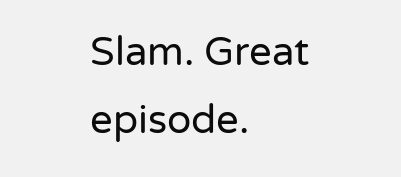Slam. Great episode.